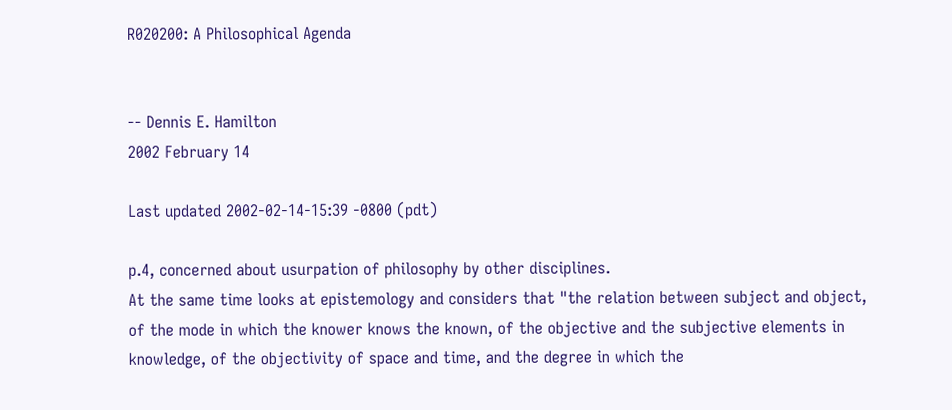R020200: A Philosophical Agenda


-- Dennis E. Hamilton
2002 February 14

Last updated 2002-02-14-15:39 -0800 (pdt)

p.4, concerned about usurpation of philosophy by other disciplines.
At the same time looks at epistemology and considers that "the relation between subject and object, of the mode in which the knower knows the known, of the objective and the subjective elements in knowledge, of the objectivity of space and time, and the degree in which the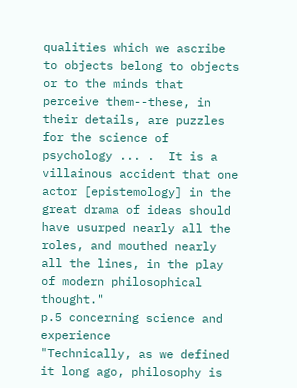qualities which we ascribe to objects belong to objects or to the minds that perceive them--these, in their details, are puzzles for the science of psychology ... .  It is a villainous accident that one actor [epistemology] in the great drama of ideas should have usurped nearly all the roles, and mouthed nearly all the lines, in the play of modern philosophical thought."
p.5 concerning science and experience
"Technically, as we defined it long ago, philosophy is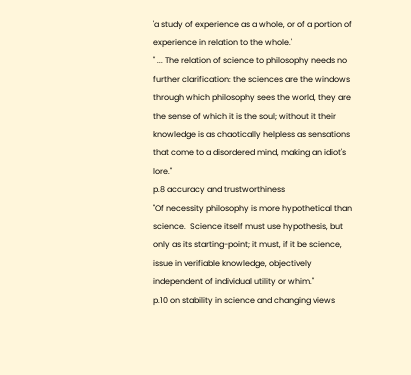'a study of experience as a whole, or of a portion of experience in relation to the whole.'
" ... The relation of science to philosophy needs no further clarification: the sciences are the windows through which philosophy sees the world, they are the sense of which it is the soul; without it their knowledge is as chaotically helpless as sensations that come to a disordered mind, making an idiot's lore."
p.8 accuracy and trustworthiness
"Of necessity philosophy is more hypothetical than science.  Science itself must use hypothesis, but only as its starting-point; it must, if it be science, issue in verifiable knowledge, objectively independent of individual utility or whim."
p.10 on stability in science and changing views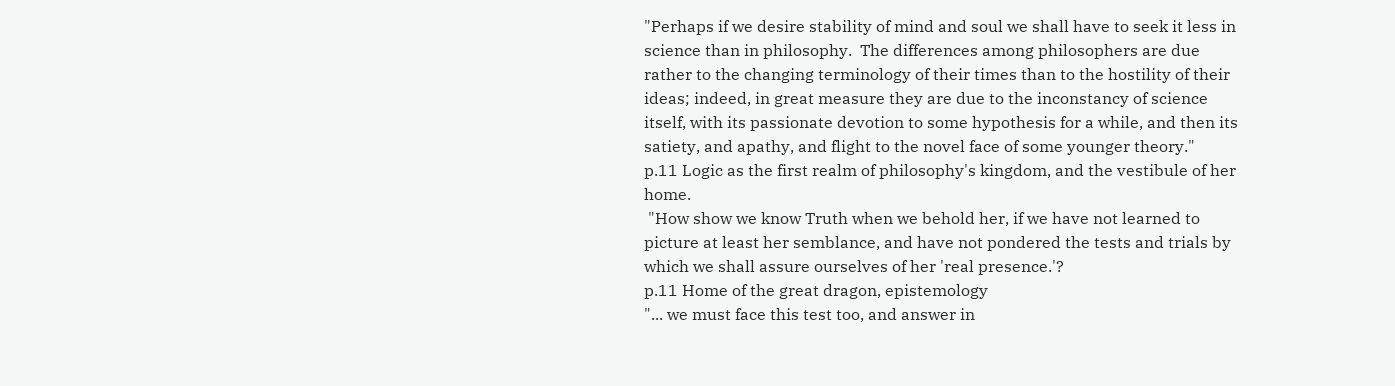"Perhaps if we desire stability of mind and soul we shall have to seek it less in science than in philosophy.  The differences among philosophers are due rather to the changing terminology of their times than to the hostility of their ideas; indeed, in great measure they are due to the inconstancy of science itself, with its passionate devotion to some hypothesis for a while, and then its satiety, and apathy, and flight to the novel face of some younger theory."
p.11 Logic as the first realm of philosophy's kingdom, and the vestibule of her home.
 "How show we know Truth when we behold her, if we have not learned to picture at least her semblance, and have not pondered the tests and trials by which we shall assure ourselves of her 'real presence.'?
p.11 Home of the great dragon, epistemology
"... we must face this test too, and answer in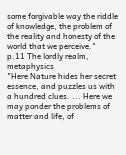some forgivable way the riddle of knowledge, the problem of the reality and honesty of the world that we perceive."
p.11 The lordly realm, metaphysics
"Here Nature hides her secret essence, and puzzles us with a hundred clues. ... Here we may ponder the problems of matter and life, of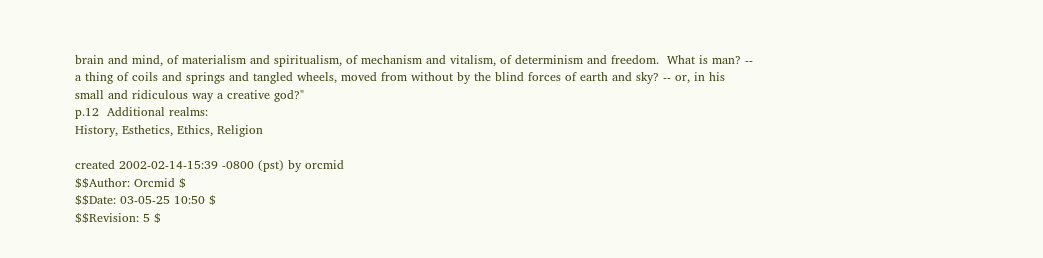brain and mind, of materialism and spiritualism, of mechanism and vitalism, of determinism and freedom.  What is man? -- a thing of coils and springs and tangled wheels, moved from without by the blind forces of earth and sky? -- or, in his small and ridiculous way a creative god?"
p.12  Additional realms:
History, Esthetics, Ethics, Religion

created 2002-02-14-15:39 -0800 (pst) by orcmid
$$Author: Orcmid $
$$Date: 03-05-25 10:50 $
$$Revision: 5 $